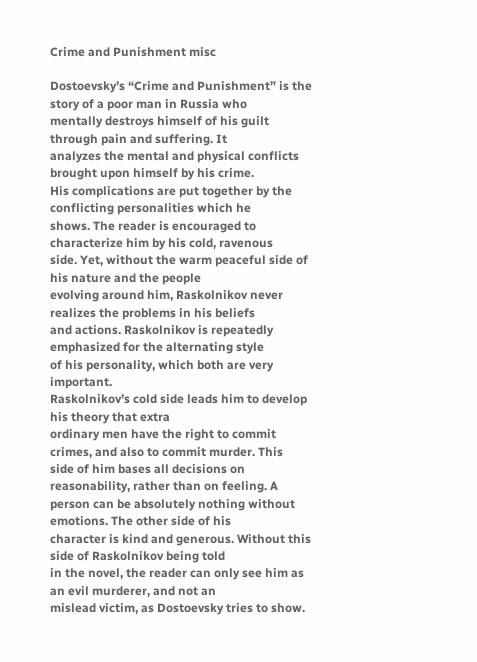Crime and Punishment misc

Dostoevsky’s “Crime and Punishment” is the story of a poor man in Russia who
mentally destroys himself of his guilt through pain and suffering. It
analyzes the mental and physical conflicts brought upon himself by his crime.
His complications are put together by the conflicting personalities which he
shows. The reader is encouraged to characterize him by his cold, ravenous
side. Yet, without the warm peaceful side of his nature and the people
evolving around him, Raskolnikov never realizes the problems in his beliefs
and actions. Raskolnikov is repeatedly emphasized for the alternating style
of his personality, which both are very important.
Raskolnikov’s cold side leads him to develop his theory that extra
ordinary men have the right to commit crimes, and also to commit murder. This
side of him bases all decisions on reasonability, rather than on feeling. A
person can be absolutely nothing without emotions. The other side of his
character is kind and generous. Without this side of Raskolnikov being told
in the novel, the reader can only see him as an evil murderer, and not an
mislead victim, as Dostoevsky tries to show.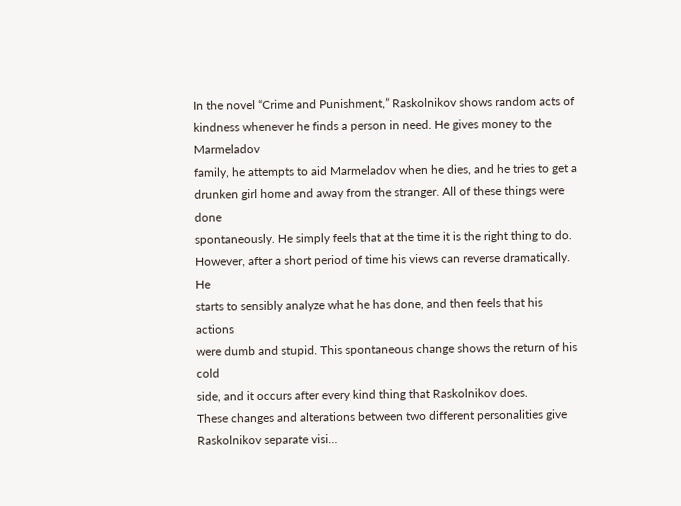In the novel “Crime and Punishment,” Raskolnikov shows random acts of
kindness whenever he finds a person in need. He gives money to the Marmeladov
family, he attempts to aid Marmeladov when he dies, and he tries to get a
drunken girl home and away from the stranger. All of these things were done
spontaneously. He simply feels that at the time it is the right thing to do.
However, after a short period of time his views can reverse dramatically. He
starts to sensibly analyze what he has done, and then feels that his actions
were dumb and stupid. This spontaneous change shows the return of his cold
side, and it occurs after every kind thing that Raskolnikov does.
These changes and alterations between two different personalities give
Raskolnikov separate visi…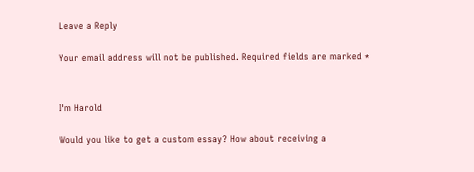Leave a Reply

Your email address will not be published. Required fields are marked *


I'm Harold

Would you like to get a custom essay? How about receiving a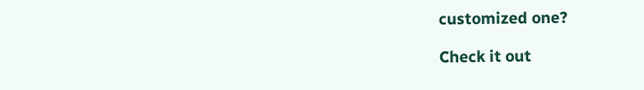customized one?

Check it out